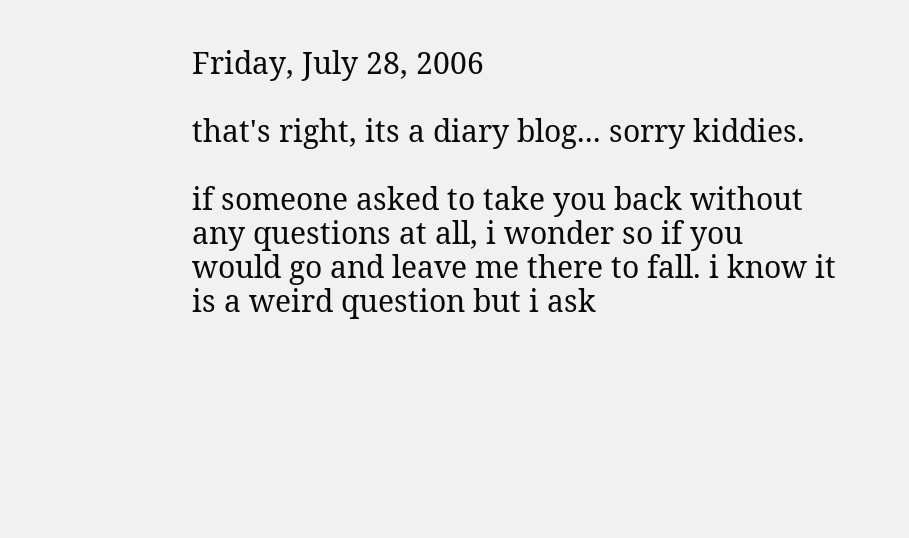Friday, July 28, 2006

that's right, its a diary blog... sorry kiddies.

if someone asked to take you back without any questions at all, i wonder so if you would go and leave me there to fall. i know it is a weird question but i ask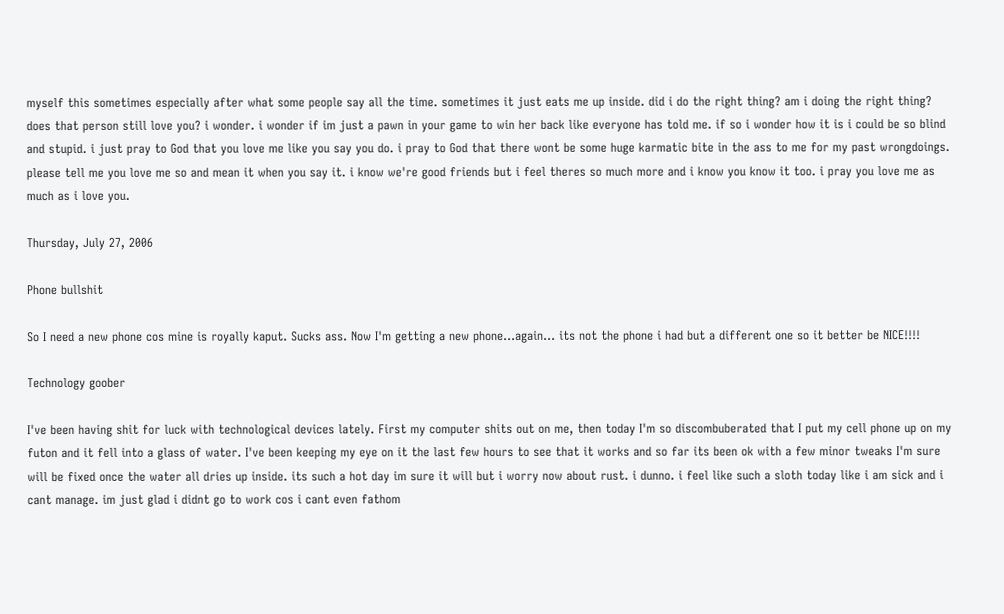myself this sometimes especially after what some people say all the time. sometimes it just eats me up inside. did i do the right thing? am i doing the right thing? does that person still love you? i wonder. i wonder if im just a pawn in your game to win her back like everyone has told me. if so i wonder how it is i could be so blind and stupid. i just pray to God that you love me like you say you do. i pray to God that there wont be some huge karmatic bite in the ass to me for my past wrongdoings. please tell me you love me so and mean it when you say it. i know we're good friends but i feel theres so much more and i know you know it too. i pray you love me as much as i love you.

Thursday, July 27, 2006

Phone bullshit

So I need a new phone cos mine is royally kaput. Sucks ass. Now I'm getting a new phone...again... its not the phone i had but a different one so it better be NICE!!!!

Technology goober

I've been having shit for luck with technological devices lately. First my computer shits out on me, then today I'm so discombuberated that I put my cell phone up on my futon and it fell into a glass of water. I've been keeping my eye on it the last few hours to see that it works and so far its been ok with a few minor tweaks I'm sure will be fixed once the water all dries up inside. its such a hot day im sure it will but i worry now about rust. i dunno. i feel like such a sloth today like i am sick and i cant manage. im just glad i didnt go to work cos i cant even fathom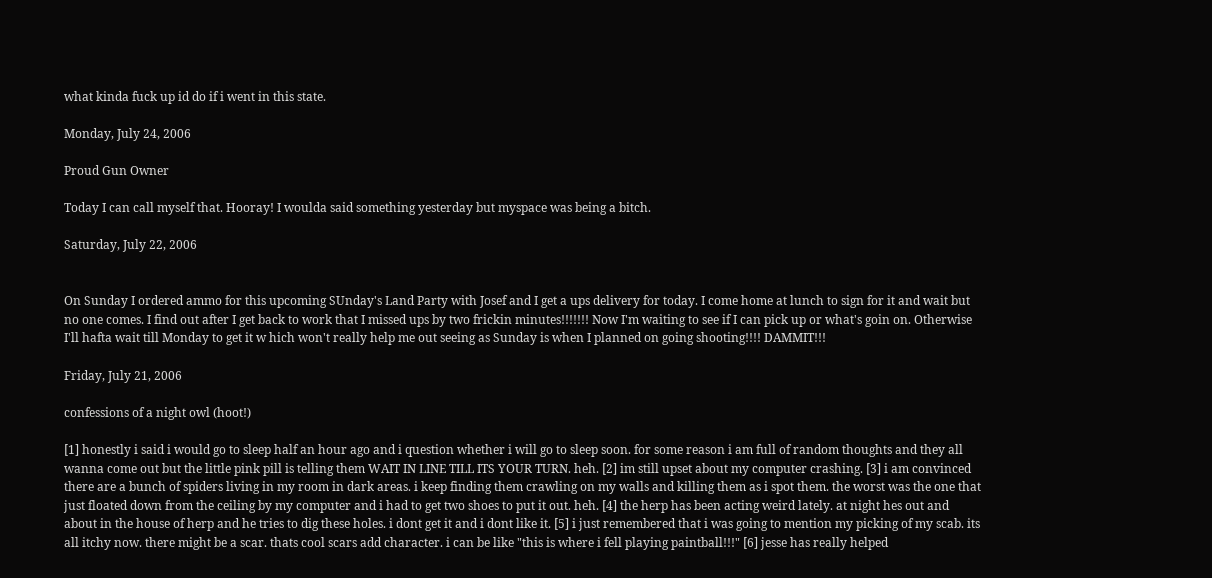what kinda fuck up id do if i went in this state.

Monday, July 24, 2006

Proud Gun Owner

Today I can call myself that. Hooray! I woulda said something yesterday but myspace was being a bitch.

Saturday, July 22, 2006


On Sunday I ordered ammo for this upcoming SUnday's Land Party with Josef and I get a ups delivery for today. I come home at lunch to sign for it and wait but no one comes. I find out after I get back to work that I missed ups by two frickin minutes!!!!!!! Now I'm waiting to see if I can pick up or what's goin on. Otherwise I'll hafta wait till Monday to get it w hich won't really help me out seeing as Sunday is when I planned on going shooting!!!! DAMMIT!!!

Friday, July 21, 2006

confessions of a night owl (hoot!)

[1] honestly i said i would go to sleep half an hour ago and i question whether i will go to sleep soon. for some reason i am full of random thoughts and they all wanna come out but the little pink pill is telling them WAIT IN LINE TILL ITS YOUR TURN. heh. [2] im still upset about my computer crashing. [3] i am convinced there are a bunch of spiders living in my room in dark areas. i keep finding them crawling on my walls and killing them as i spot them. the worst was the one that just floated down from the ceiling by my computer and i had to get two shoes to put it out. heh. [4] the herp has been acting weird lately. at night hes out and about in the house of herp and he tries to dig these holes. i dont get it and i dont like it. [5] i just remembered that i was going to mention my picking of my scab. its all itchy now. there might be a scar. thats cool scars add character. i can be like "this is where i fell playing paintball!!!" [6] jesse has really helped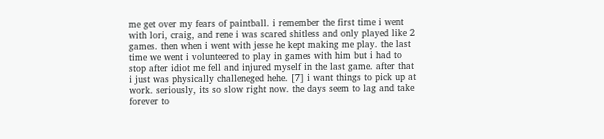me get over my fears of paintball. i remember the first time i went with lori, craig, and rene i was scared shitless and only played like 2 games. then when i went with jesse he kept making me play. the last time we went i volunteered to play in games with him but i had to stop after idiot me fell and injured myself in the last game. after that i just was physically challeneged hehe. [7] i want things to pick up at work. seriously, its so slow right now. the days seem to lag and take forever to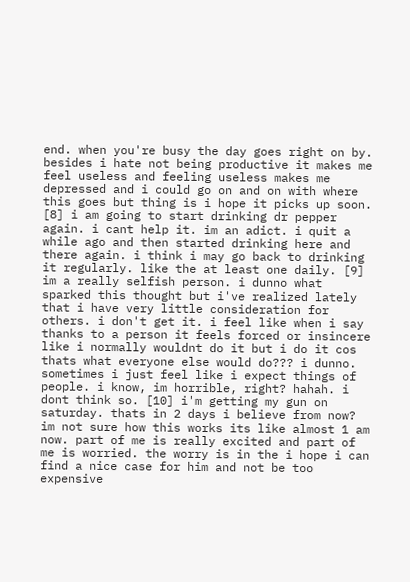end. when you're busy the day goes right on by. besides i hate not being productive it makes me feel useless and feeling useless makes me depressed and i could go on and on with where this goes but thing is i hope it picks up soon. [8] i am going to start drinking dr pepper again. i cant help it. im an adict. i quit a while ago and then started drinking here and there again. i think i may go back to drinking it regularly. like the at least one daily. [9] im a really selfish person. i dunno what sparked this thought but i've realized lately that i have very little consideration for others. i don't get it. i feel like when i say thanks to a person it feels forced or insincere like i normally wouldnt do it but i do it cos thats what everyone else would do??? i dunno. sometimes i just feel like i expect things of people. i know, im horrible, right? hahah. i dont think so. [10] i'm getting my gun on saturday. thats in 2 days i believe from now? im not sure how this works its like almost 1 am now. part of me is really excited and part of me is worried. the worry is in the i hope i can find a nice case for him and not be too expensive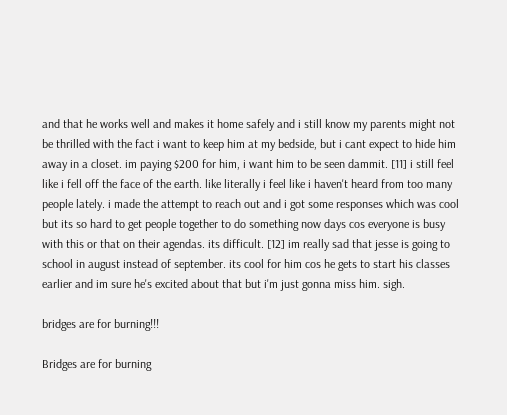and that he works well and makes it home safely and i still know my parents might not be thrilled with the fact i want to keep him at my bedside, but i cant expect to hide him away in a closet. im paying $200 for him, i want him to be seen dammit. [11] i still feel like i fell off the face of the earth. like literally i feel like i haven't heard from too many people lately. i made the attempt to reach out and i got some responses which was cool but its so hard to get people together to do something now days cos everyone is busy with this or that on their agendas. its difficult. [12] im really sad that jesse is going to school in august instead of september. its cool for him cos he gets to start his classes earlier and im sure he's excited about that but i'm just gonna miss him. sigh.

bridges are for burning!!!

Bridges are for burning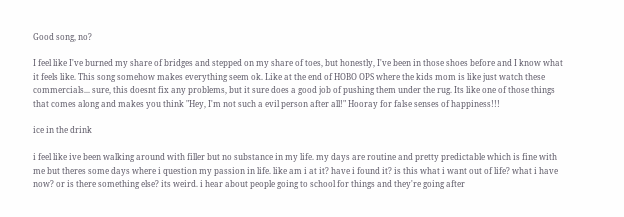Good song, no?

I feel like I've burned my share of bridges and stepped on my share of toes, but honestly, I've been in those shoes before and I know what it feels like. This song somehow makes everything seem ok. Like at the end of HOBO OPS where the kids mom is like just watch these commercials... sure, this doesnt fix any problems, but it sure does a good job of pushing them under the rug. Its like one of those things that comes along and makes you think "Hey, I'm not such a evil person after all!" Hooray for false senses of happiness!!!

ice in the drink

i feel like ive been walking around with filler but no substance in my life. my days are routine and pretty predictable which is fine with me but theres some days where i question my passion in life. like am i at it? have i found it? is this what i want out of life? what i have now? or is there something else? its weird. i hear about people going to school for things and they're going after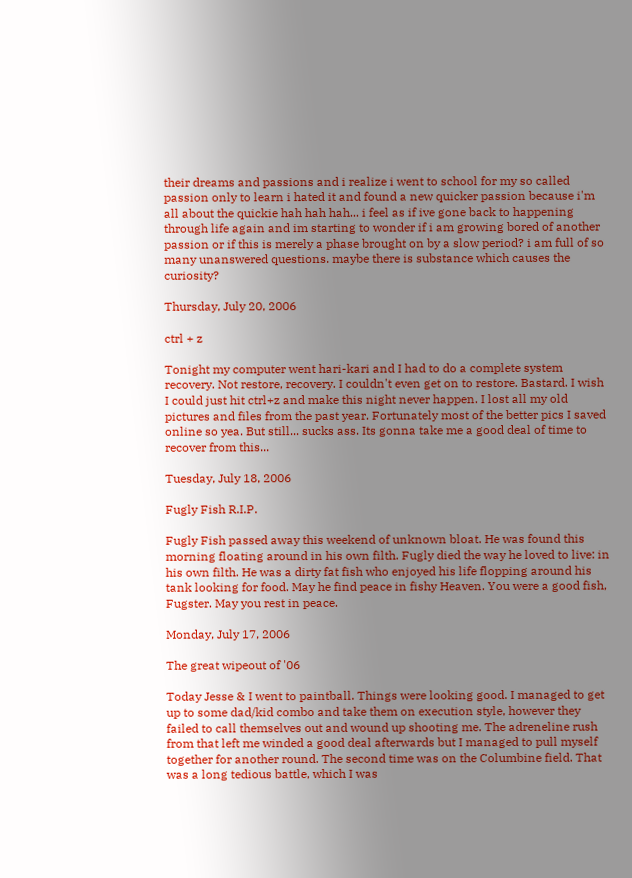their dreams and passions and i realize i went to school for my so called passion only to learn i hated it and found a new quicker passion because i'm all about the quickie hah hah hah... i feel as if ive gone back to happening through life again and im starting to wonder if i am growing bored of another passion or if this is merely a phase brought on by a slow period? i am full of so many unanswered questions. maybe there is substance which causes the curiosity?

Thursday, July 20, 2006

ctrl + z

Tonight my computer went hari-kari and I had to do a complete system recovery. Not restore, recovery. I couldn't even get on to restore. Bastard. I wish I could just hit ctrl+z and make this night never happen. I lost all my old pictures and files from the past year. Fortunately most of the better pics I saved online so yea. But still... sucks ass. Its gonna take me a good deal of time to recover from this...

Tuesday, July 18, 2006

Fugly Fish R.I.P.

Fugly Fish passed away this weekend of unknown bloat. He was found this morning floating around in his own filth. Fugly died the way he loved to live: in his own filth. He was a dirty fat fish who enjoyed his life flopping around his tank looking for food. May he find peace in fishy Heaven. You were a good fish, Fugster. May you rest in peace.

Monday, July 17, 2006

The great wipeout of '06

Today Jesse & I went to paintball. Things were looking good. I managed to get up to some dad/kid combo and take them on execution style, however they failed to call themselves out and wound up shooting me. The adreneline rush from that left me winded a good deal afterwards but I managed to pull myself together for another round. The second time was on the Columbine field. That was a long tedious battle, which I was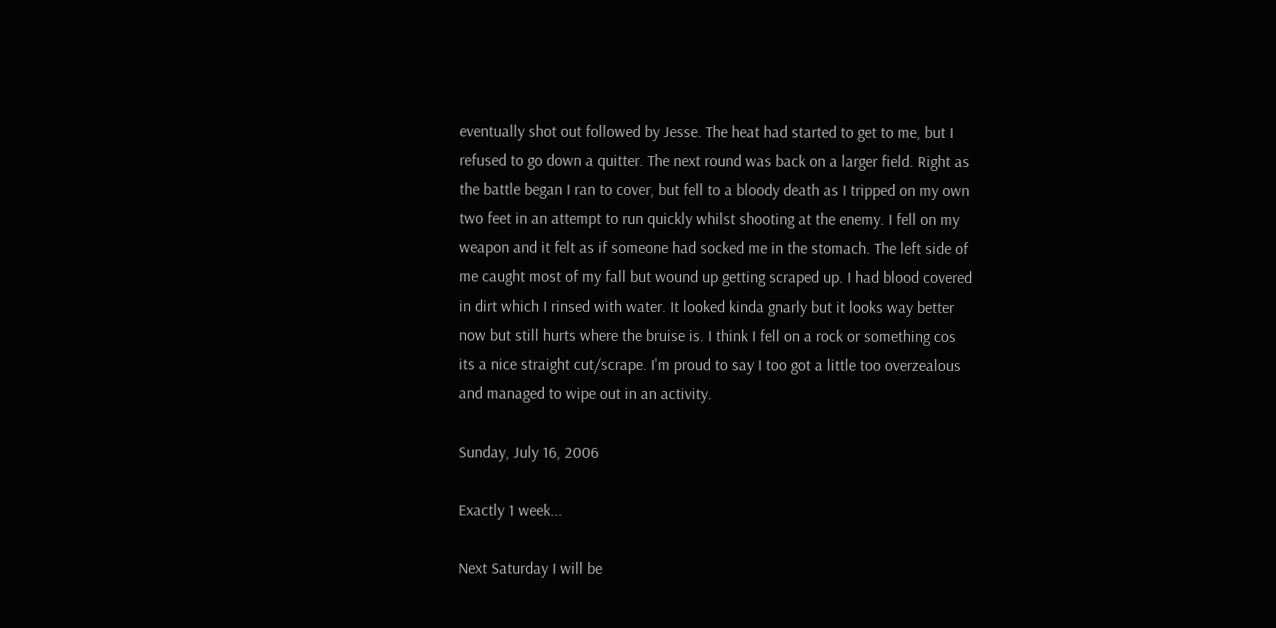eventually shot out followed by Jesse. The heat had started to get to me, but I refused to go down a quitter. The next round was back on a larger field. Right as the battle began I ran to cover, but fell to a bloody death as I tripped on my own two feet in an attempt to run quickly whilst shooting at the enemy. I fell on my weapon and it felt as if someone had socked me in the stomach. The left side of me caught most of my fall but wound up getting scraped up. I had blood covered in dirt which I rinsed with water. It looked kinda gnarly but it looks way better now but still hurts where the bruise is. I think I fell on a rock or something cos its a nice straight cut/scrape. I'm proud to say I too got a little too overzealous and managed to wipe out in an activity.

Sunday, July 16, 2006

Exactly 1 week...

Next Saturday I will be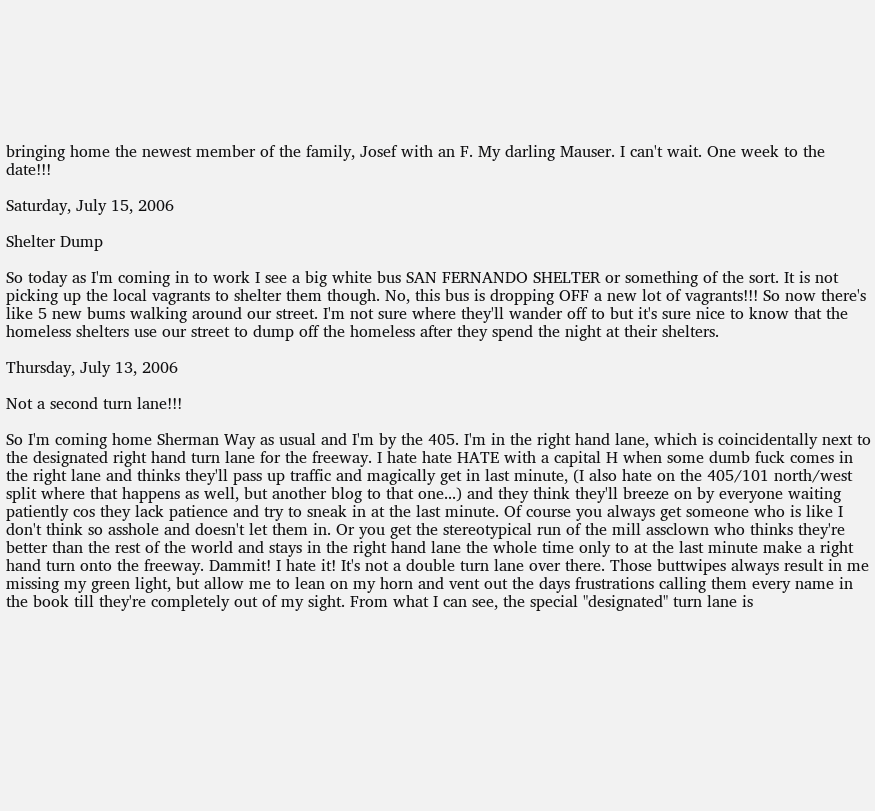bringing home the newest member of the family, Josef with an F. My darling Mauser. I can't wait. One week to the date!!!

Saturday, July 15, 2006

Shelter Dump

So today as I'm coming in to work I see a big white bus SAN FERNANDO SHELTER or something of the sort. It is not picking up the local vagrants to shelter them though. No, this bus is dropping OFF a new lot of vagrants!!! So now there's like 5 new bums walking around our street. I'm not sure where they'll wander off to but it's sure nice to know that the homeless shelters use our street to dump off the homeless after they spend the night at their shelters.

Thursday, July 13, 2006

Not a second turn lane!!!

So I'm coming home Sherman Way as usual and I'm by the 405. I'm in the right hand lane, which is coincidentally next to the designated right hand turn lane for the freeway. I hate hate HATE with a capital H when some dumb fuck comes in the right lane and thinks they'll pass up traffic and magically get in last minute, (I also hate on the 405/101 north/west split where that happens as well, but another blog to that one...) and they think they'll breeze on by everyone waiting patiently cos they lack patience and try to sneak in at the last minute. Of course you always get someone who is like I don't think so asshole and doesn't let them in. Or you get the stereotypical run of the mill assclown who thinks they're better than the rest of the world and stays in the right hand lane the whole time only to at the last minute make a right hand turn onto the freeway. Dammit! I hate it! It's not a double turn lane over there. Those buttwipes always result in me missing my green light, but allow me to lean on my horn and vent out the days frustrations calling them every name in the book till they're completely out of my sight. From what I can see, the special "designated" turn lane is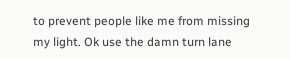to prevent people like me from missing my light. Ok use the damn turn lane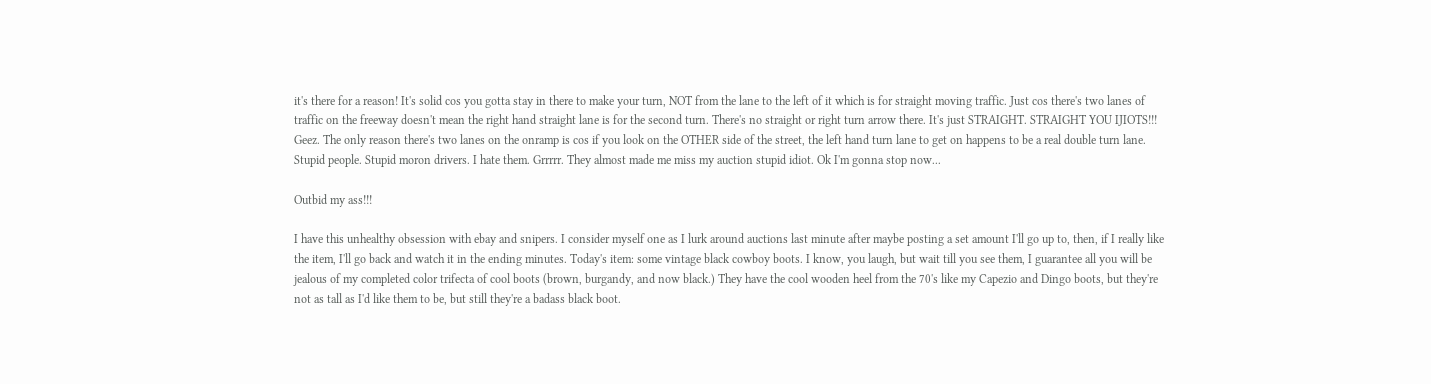it's there for a reason! It's solid cos you gotta stay in there to make your turn, NOT from the lane to the left of it which is for straight moving traffic. Just cos there's two lanes of traffic on the freeway doesn't mean the right hand straight lane is for the second turn. There's no straight or right turn arrow there. It's just STRAIGHT. STRAIGHT YOU IJIOTS!!! Geez. The only reason there's two lanes on the onramp is cos if you look on the OTHER side of the street, the left hand turn lane to get on happens to be a real double turn lane. Stupid people. Stupid moron drivers. I hate them. Grrrrr. They almost made me miss my auction stupid idiot. Ok I'm gonna stop now...

Outbid my ass!!!

I have this unhealthy obsession with ebay and snipers. I consider myself one as I lurk around auctions last minute after maybe posting a set amount I'll go up to, then, if I really like the item, I'll go back and watch it in the ending minutes. Today's item: some vintage black cowboy boots. I know, you laugh, but wait till you see them, I guarantee all you will be jealous of my completed color trifecta of cool boots (brown, burgandy, and now black.) They have the cool wooden heel from the 70's like my Capezio and Dingo boots, but they're not as tall as I'd like them to be, but still they're a badass black boot.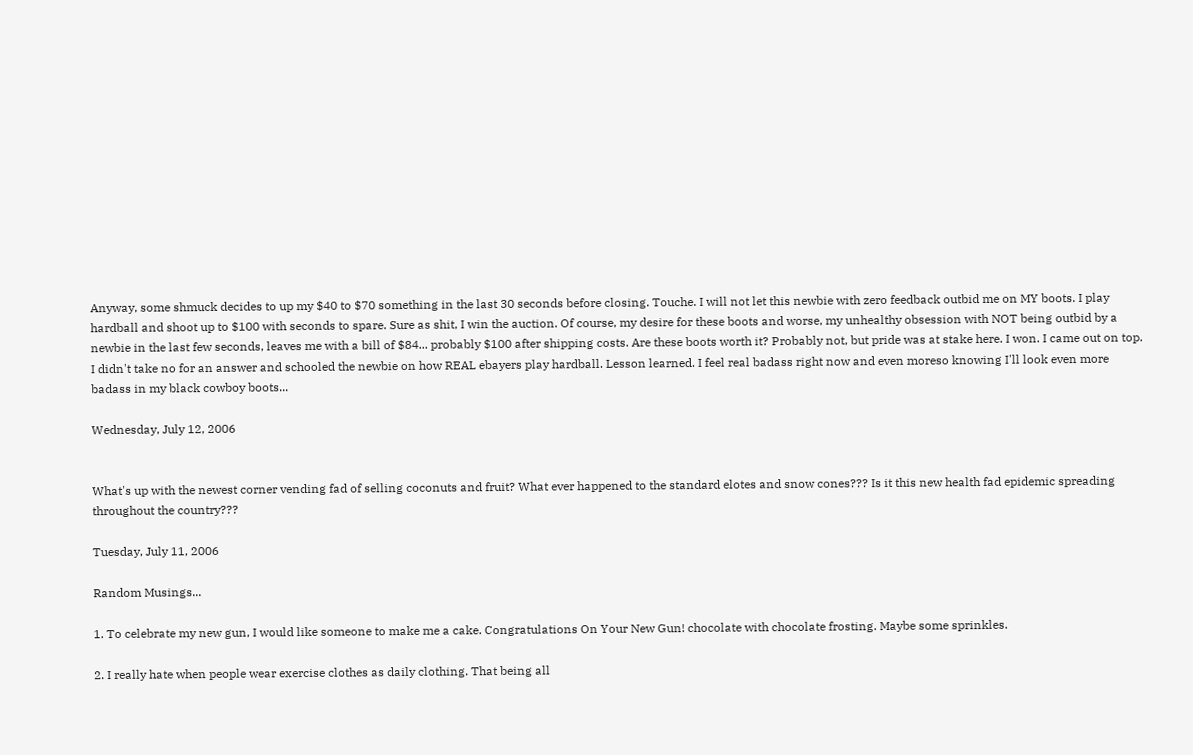Anyway, some shmuck decides to up my $40 to $70 something in the last 30 seconds before closing. Touche. I will not let this newbie with zero feedback outbid me on MY boots. I play hardball and shoot up to $100 with seconds to spare. Sure as shit, I win the auction. Of course, my desire for these boots and worse, my unhealthy obsession with NOT being outbid by a newbie in the last few seconds, leaves me with a bill of $84... probably $100 after shipping costs. Are these boots worth it? Probably not, but pride was at stake here. I won. I came out on top. I didn't take no for an answer and schooled the newbie on how REAL ebayers play hardball. Lesson learned. I feel real badass right now and even moreso knowing I'll look even more badass in my black cowboy boots...

Wednesday, July 12, 2006


What's up with the newest corner vending fad of selling coconuts and fruit? What ever happened to the standard elotes and snow cones??? Is it this new health fad epidemic spreading throughout the country???

Tuesday, July 11, 2006

Random Musings...

1. To celebrate my new gun, I would like someone to make me a cake. Congratulations On Your New Gun! chocolate with chocolate frosting. Maybe some sprinkles.

2. I really hate when people wear exercise clothes as daily clothing. That being all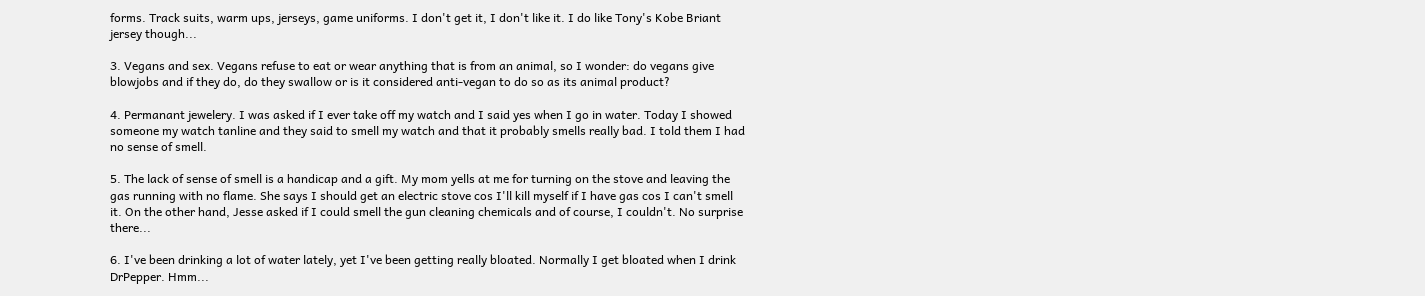forms. Track suits, warm ups, jerseys, game uniforms. I don't get it, I don't like it. I do like Tony's Kobe Briant jersey though...

3. Vegans and sex. Vegans refuse to eat or wear anything that is from an animal, so I wonder: do vegans give blowjobs and if they do, do they swallow or is it considered anti-vegan to do so as its animal product?

4. Permanant jewelery. I was asked if I ever take off my watch and I said yes when I go in water. Today I showed someone my watch tanline and they said to smell my watch and that it probably smells really bad. I told them I had no sense of smell.

5. The lack of sense of smell is a handicap and a gift. My mom yells at me for turning on the stove and leaving the gas running with no flame. She says I should get an electric stove cos I'll kill myself if I have gas cos I can't smell it. On the other hand, Jesse asked if I could smell the gun cleaning chemicals and of course, I couldn't. No surprise there...

6. I've been drinking a lot of water lately, yet I've been getting really bloated. Normally I get bloated when I drink DrPepper. Hmm...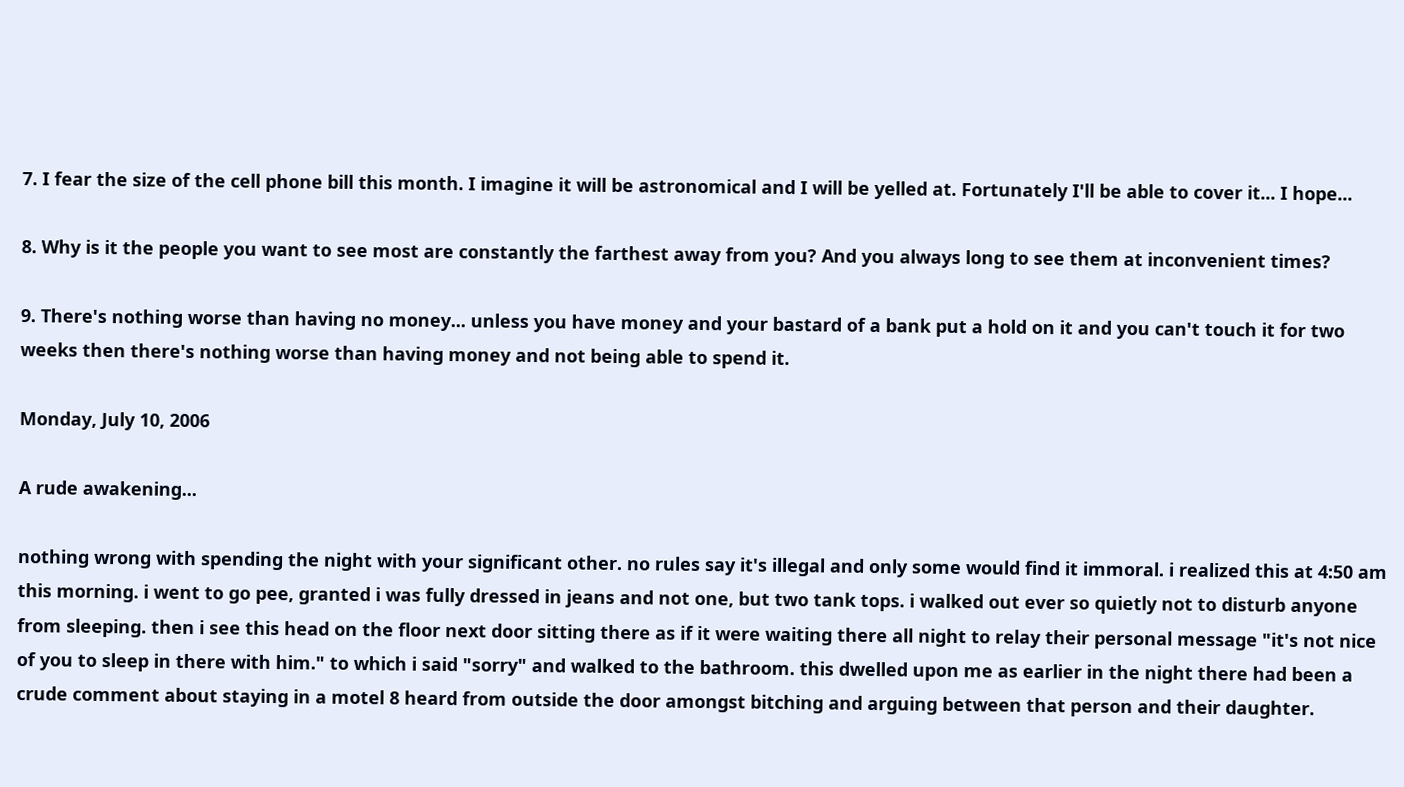7. I fear the size of the cell phone bill this month. I imagine it will be astronomical and I will be yelled at. Fortunately I'll be able to cover it... I hope...

8. Why is it the people you want to see most are constantly the farthest away from you? And you always long to see them at inconvenient times?

9. There's nothing worse than having no money... unless you have money and your bastard of a bank put a hold on it and you can't touch it for two weeks then there's nothing worse than having money and not being able to spend it.

Monday, July 10, 2006

A rude awakening...

nothing wrong with spending the night with your significant other. no rules say it's illegal and only some would find it immoral. i realized this at 4:50 am this morning. i went to go pee, granted i was fully dressed in jeans and not one, but two tank tops. i walked out ever so quietly not to disturb anyone from sleeping. then i see this head on the floor next door sitting there as if it were waiting there all night to relay their personal message "it's not nice of you to sleep in there with him." to which i said "sorry" and walked to the bathroom. this dwelled upon me as earlier in the night there had been a crude comment about staying in a motel 8 heard from outside the door amongst bitching and arguing between that person and their daughter.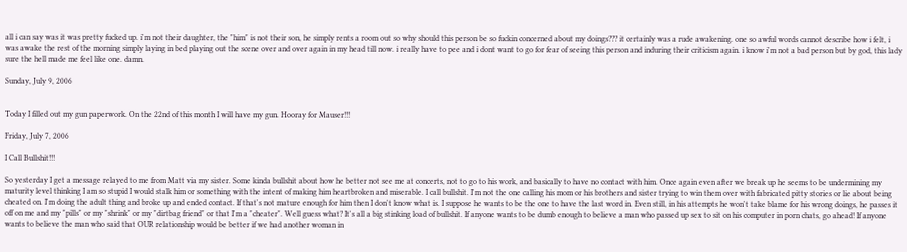all i can say was it was pretty fucked up. i'm not their daughter, the "him" is not their son, he simply rents a room out so why should this person be so fuckin concerned about my doings??? it certainly was a rude awakening. one so awful words cannot describe how i felt, i
was awake the rest of the morning simply laying in bed playing out the scene over and over again in my head till now. i really have to pee and i dont want to go for fear of seeing this person and induring their criticism again. i know i'm not a bad person but by god, this lady sure the hell made me feel like one. damn.

Sunday, July 9, 2006


Today I filled out my gun paperwork. On the 22nd of this month I will have my gun. Hooray for Mauser!!!

Friday, July 7, 2006

I Call Bullshit!!!

So yesterday I get a message relayed to me from Matt via my sister. Some kinda bullshit about how he better not see me at concerts, not to go to his work, and basically to have no contact with him. Once again even after we break up he seems to be undermining my maturity level thinking I am so stupid I would stalk him or something with the intent of making him heartbroken and miserable. I call bullshit. I'm not the one calling his mom or his brothers and sister trying to win them over with fabricated pitty stories or lie about being cheated on. I'm doing the adult thing and broke up and ended contact. If that's not mature enough for him then I don't know what is. I suppose he wants to be the one to have the last word in. Even still, in his attempts he won't take blame for his wrong doings, he passes it off on me and my "pills" or my "shrink" or my "dirtbag friend" or that I'm a "cheater". Well guess what? It's all a big stinking load of bullshit. If anyone wants to be dumb enough to believe a man who passed up sex to sit on his computer in porn chats, go ahead! If anyone wants to believe the man who said that OUR relationship would be better if we had another woman in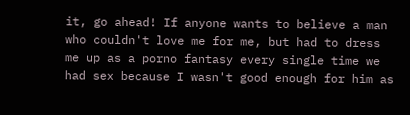it, go ahead! If anyone wants to believe a man who couldn't love me for me, but had to dress me up as a porno fantasy every single time we had sex because I wasn't good enough for him as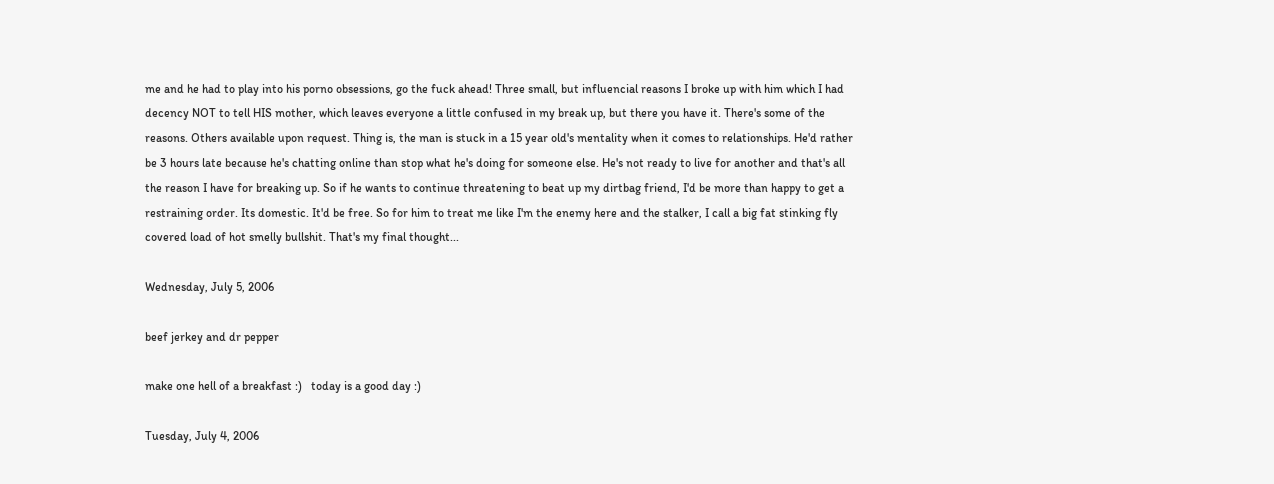me and he had to play into his porno obsessions, go the fuck ahead! Three small, but influencial reasons I broke up with him which I had decency NOT to tell HIS mother, which leaves everyone a little confused in my break up, but there you have it. There's some of the reasons. Others available upon request. Thing is, the man is stuck in a 15 year old's mentality when it comes to relationships. He'd rather be 3 hours late because he's chatting online than stop what he's doing for someone else. He's not ready to live for another and that's all the reason I have for breaking up. So if he wants to continue threatening to beat up my dirtbag friend, I'd be more than happy to get a restraining order. Its domestic. It'd be free. So for him to treat me like I'm the enemy here and the stalker, I call a big fat stinking fly covered load of hot smelly bullshit. That's my final thought...

Wednesday, July 5, 2006

beef jerkey and dr pepper

make one hell of a breakfast :)   today is a good day :)

Tuesday, July 4, 2006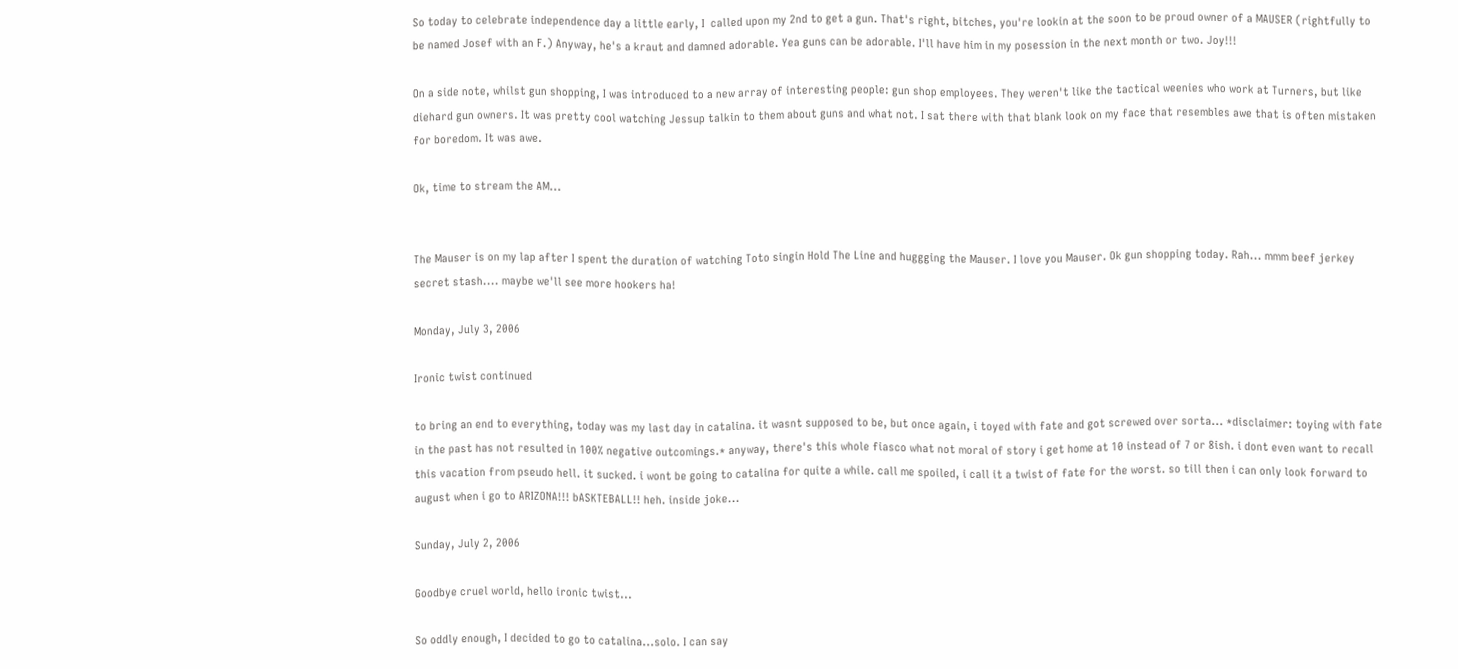So today to celebrate independence day a little early, I  called upon my 2nd to get a gun. That's right, bitches, you're lookin at the soon to be proud owner of a MAUSER (rightfully to be named Josef with an F.) Anyway, he's a kraut and damned adorable. Yea guns can be adorable. I'll have him in my posession in the next month or two. Joy!!!

On a side note, whilst gun shopping, I was introduced to a new array of interesting people: gun shop employees. They weren't like the tactical weenies who work at Turners, but like diehard gun owners. It was pretty cool watching Jessup talkin to them about guns and what not. I sat there with that blank look on my face that resembles awe that is often mistaken for boredom. It was awe.

Ok, time to stream the AM...


The Mauser is on my lap after I spent the duration of watching Toto singin Hold The Line and huggging the Mauser. I love you Mauser. Ok gun shopping today. Rah... mmm beef jerkey secret stash.... maybe we'll see more hookers ha!

Monday, July 3, 2006

Ironic twist continued

to bring an end to everything, today was my last day in catalina. it wasnt supposed to be, but once again, i toyed with fate and got screwed over sorta... *disclaimer: toying with fate in the past has not resulted in 100% negative outcomings.* anyway, there's this whole fiasco what not moral of story i get home at 10 instead of 7 or 8ish. i dont even want to recall this vacation from pseudo hell. it sucked. i wont be going to catalina for quite a while. call me spoiled, i call it a twist of fate for the worst. so till then i can only look forward to august when i go to ARIZONA!!! bASKTEBALL!! heh. inside joke...

Sunday, July 2, 2006

Goodbye cruel world, hello ironic twist...

So oddly enough, I decided to go to catalina...solo. I can say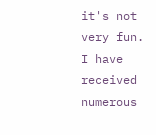it's not very fun. I have received numerous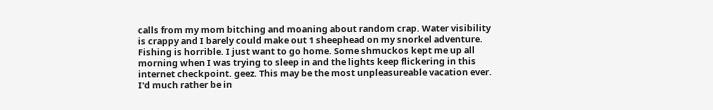calls from my mom bitching and moaning about random crap. Water visibility is crappy and I barely could make out 1 sheephead on my snorkel adventure. Fishing is horrible. I just want to go home. Some shmuckos kept me up all morning when I was trying to sleep in and the lights keep flickering in this internet checkpoint. geez. This may be the most unpleasureable vacation ever. I'd much rather be in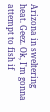Arizona in sweltering heat. Geez. Ok, I'm gonna attempt to fish if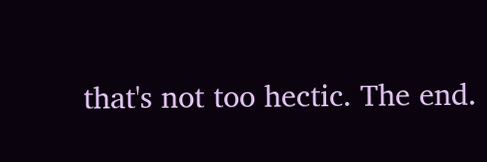that's not too hectic. The end.